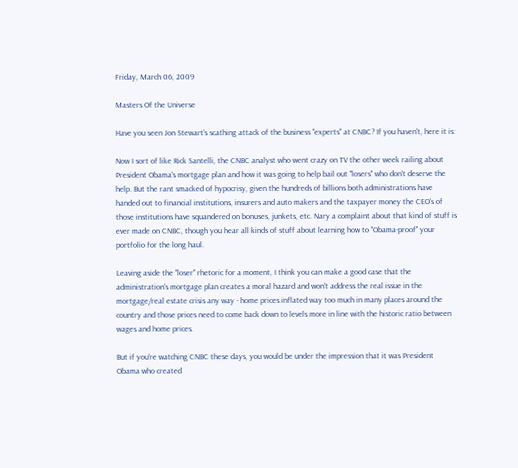Friday, March 06, 2009

Masters Of the Universe

Have you seen Jon Stewart's scathing attack of the business "experts" at CNBC? If you haven't, here it is:

Now I sort of like Rick Santelli, the CNBC analyst who went crazy on TV the other week railing about President Obama's mortgage plan and how it was going to help bail out "losers" who don't deserve the help. But the rant smacked of hypocrisy, given the hundreds of billions both administrations have handed out to financial institutions, insurers and auto makers and the taxpayer money the CEO's of those institutions have squandered on bonuses, junkets, etc. Nary a complaint about that kind of stuff is ever made on CNBC, though you hear all kinds of stuff about learning how to "Obama-proof" your portfolio for the long haul.

Leaving aside the "loser" rhetoric for a moment, I think you can make a good case that the administration's mortgage plan creates a moral hazard and won't address the real issue in the mortgage/real estate crisis any way - home prices inflated way too much in many places around the country and those prices need to come back down to levels more in line with the historic ratio between wages and home prices.

But if you're watching CNBC these days, you would be under the impression that it was President Obama who created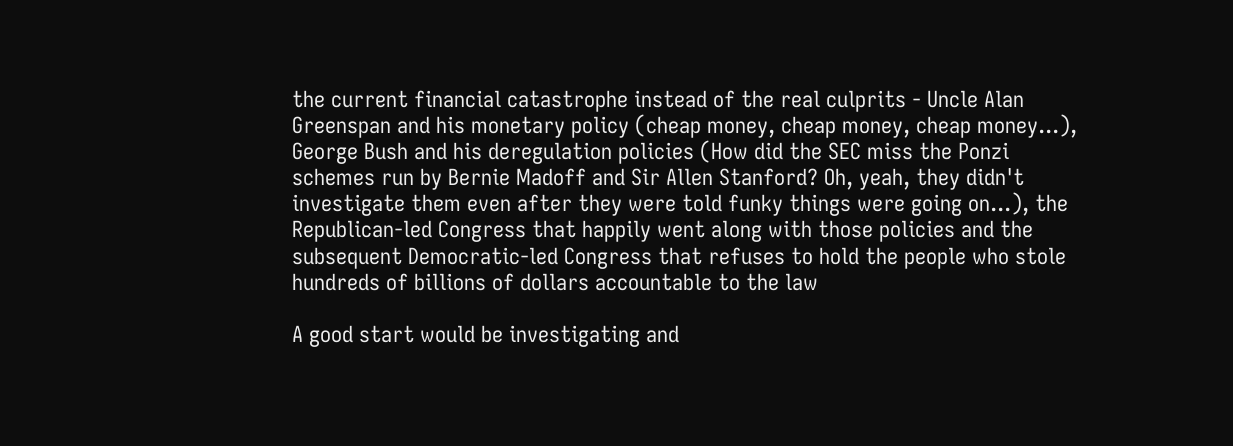the current financial catastrophe instead of the real culprits - Uncle Alan Greenspan and his monetary policy (cheap money, cheap money, cheap money...), George Bush and his deregulation policies (How did the SEC miss the Ponzi schemes run by Bernie Madoff and Sir Allen Stanford? Oh, yeah, they didn't investigate them even after they were told funky things were going on...), the Republican-led Congress that happily went along with those policies and the subsequent Democratic-led Congress that refuses to hold the people who stole hundreds of billions of dollars accountable to the law

A good start would be investigating and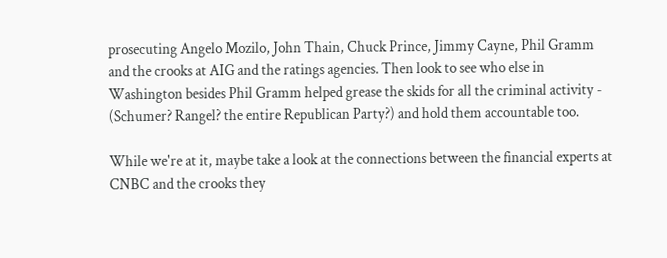prosecuting Angelo Mozilo, John Thain, Chuck Prince, Jimmy Cayne, Phil Gramm and the crooks at AIG and the ratings agencies. Then look to see who else in Washington besides Phil Gramm helped grease the skids for all the criminal activity - (Schumer? Rangel? the entire Republican Party?) and hold them accountable too.

While we're at it, maybe take a look at the connections between the financial experts at CNBC and the crooks they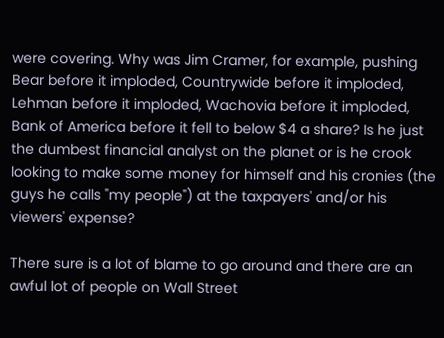were covering. Why was Jim Cramer, for example, pushing Bear before it imploded, Countrywide before it imploded, Lehman before it imploded, Wachovia before it imploded, Bank of America before it fell to below $4 a share? Is he just the dumbest financial analyst on the planet or is he crook looking to make some money for himself and his cronies (the guys he calls "my people") at the taxpayers' and/or his viewers' expense?

There sure is a lot of blame to go around and there are an awful lot of people on Wall Street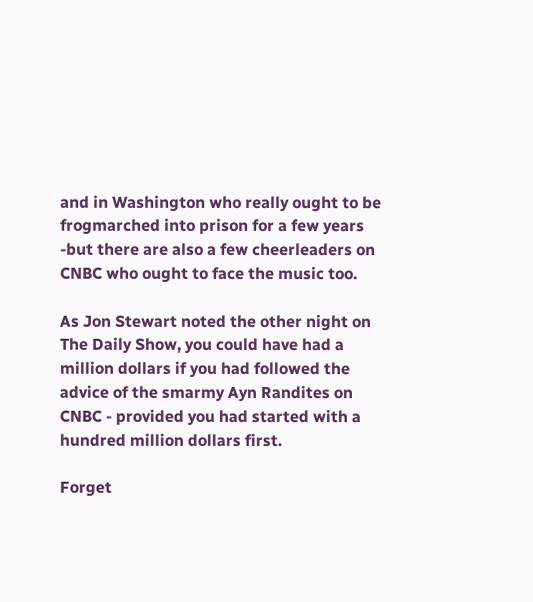and in Washington who really ought to be frogmarched into prison for a few years -but there are also a few cheerleaders on CNBC who ought to face the music too.

As Jon Stewart noted the other night on The Daily Show, you could have had a million dollars if you had followed the advice of the smarmy Ayn Randites on CNBC - provided you had started with a hundred million dollars first.

Forget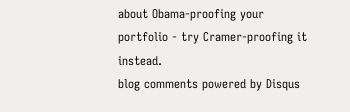about Obama-proofing your portfolio - try Cramer-proofing it instead.
blog comments powered by Disqus